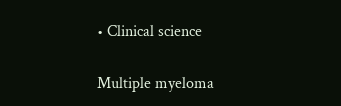• Clinical science

Multiple myeloma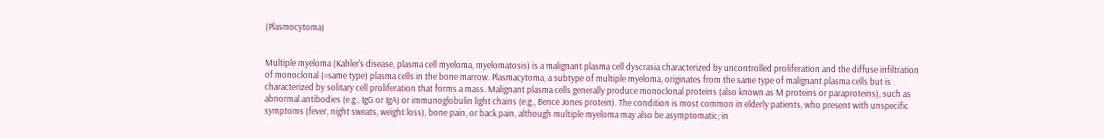(Plasmocytoma)


Multiple myeloma (Kahler's disease, plasma cell myeloma, myelomatosis) is a malignant plasma cell dyscrasia characterized by uncontrolled proliferation and the diffuse infiltration of monoclonal (=same type) plasma cells in the bone marrow. Plasmacytoma, a subtype of multiple myeloma, originates from the same type of malignant plasma cells but is characterized by solitary cell proliferation that forms a mass. Malignant plasma cells generally produce monoclonal proteins (also known as M proteins or paraproteins), such as abnormal antibodies (e.g., IgG or IgA) or immunoglobulin light chains (e.g., Bence Jones protein). The condition is most common in elderly patients, who present with unspecific symptoms (fever, night sweats, weight loss), bone pain, or back pain, although multiple myeloma may also be asymptomatic; in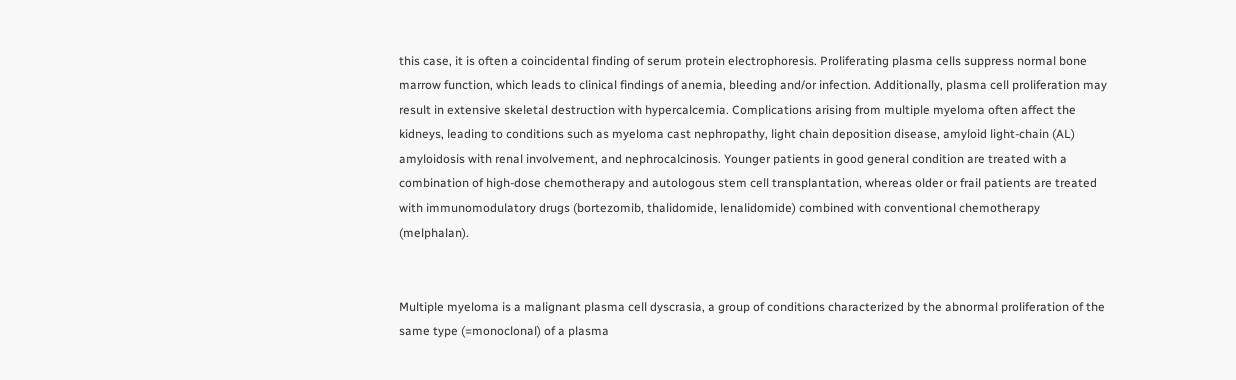this case, it is often a coincidental finding of serum protein electrophoresis. Proliferating plasma cells suppress normal bone marrow function, which leads to clinical findings of anemia, bleeding and/or infection. Additionally, plasma cell proliferation may result in extensive skeletal destruction with hypercalcemia. Complications arising from multiple myeloma often affect the kidneys, leading to conditions such as myeloma cast nephropathy, light chain deposition disease, amyloid light-chain (AL) amyloidosis with renal involvement, and nephrocalcinosis. Younger patients in good general condition are treated with a combination of high-dose chemotherapy and autologous stem cell transplantation, whereas older or frail patients are treated with immunomodulatory drugs (bortezomib, thalidomide, lenalidomide) combined with conventional chemotherapy (melphalan).


Multiple myeloma is a malignant plasma cell dyscrasia, a group of conditions characterized by the abnormal proliferation of the same type (=monoclonal) of a plasma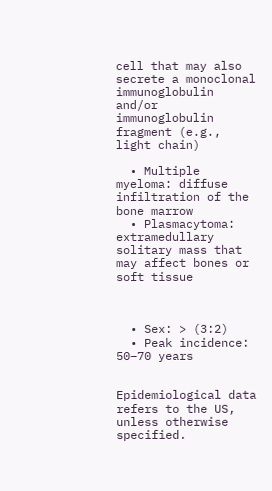cell that may also secrete a monoclonal immunoglobulin and/or immunoglobulin fragment (e.g., light chain)

  • Multiple myeloma: diffuse infiltration of the bone marrow
  • Plasmacytoma: extramedullary solitary mass that may affect bones or soft tissue



  • Sex: > (3:2)
  • Peak incidence: 50–70 years


Epidemiological data refers to the US, unless otherwise specified.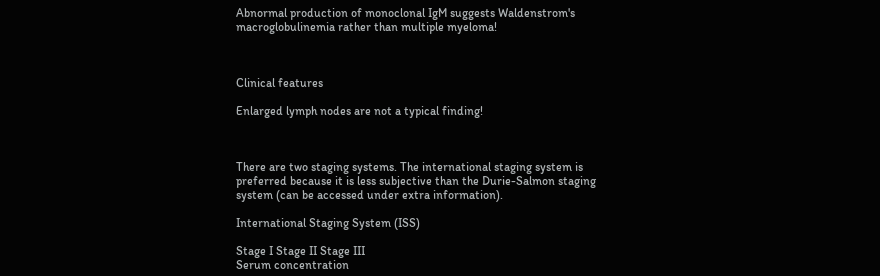Abnormal production of monoclonal IgM suggests Waldenstrom's macroglobulinemia rather than multiple myeloma!



Clinical features

Enlarged lymph nodes are not a typical finding!



There are two staging systems. The international staging system is preferred because it is less subjective than the Durie-Salmon staging system (can be accessed under extra information).

International Staging System (ISS)

Stage I Stage II Stage III
Serum concentration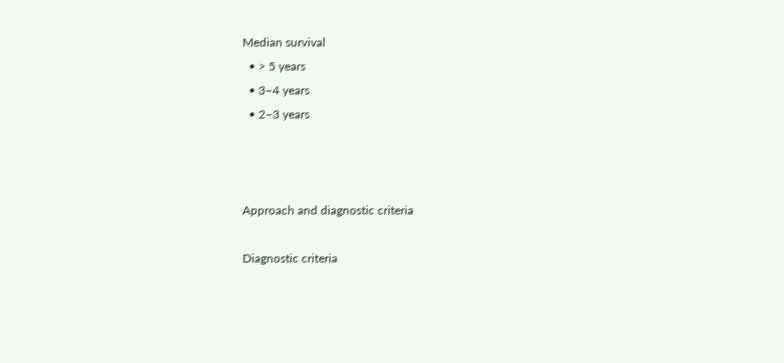Median survival
  • > 5 years
  • 3–4 years
  • 2–3 years



Approach and diagnostic criteria

Diagnostic criteria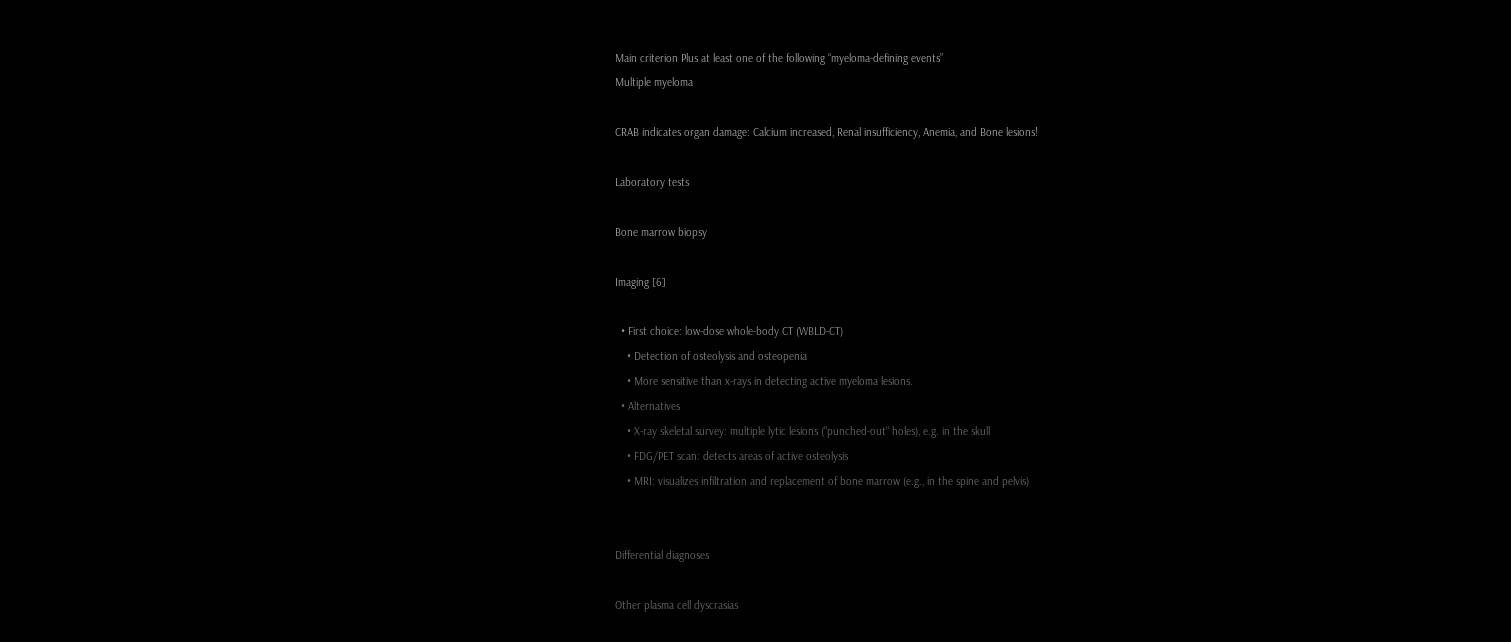Main criterion Plus at least one of the following “myeloma-defining events”
Multiple myeloma

CRAB indicates organ damage: Calcium increased, Renal insufficiency, Anemia, and Bone lesions!

Laboratory tests

Bone marrow biopsy

Imaging [6]

  • First choice: low‑dose whole‑body CT (WBLD-CT)
    • Detection of osteolysis and osteopenia
    • More sensitive than x-rays in detecting active myeloma lesions.
  • Alternatives
    • X-ray skeletal survey: multiple lytic lesions ("punched-out" holes), e.g. in the skull
    • FDG/PET scan: detects areas of active osteolysis
    • MRI: visualizes infiltration and replacement of bone marrow (e.g., in the spine and pelvis)


Differential diagnoses

Other plasma cell dyscrasias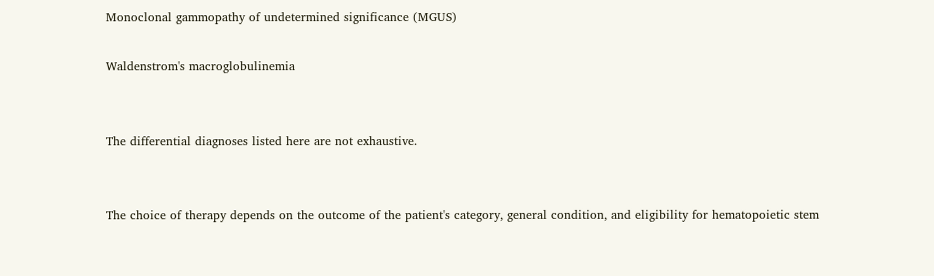Monoclonal gammopathy of undetermined significance (MGUS)

Waldenstrom's macroglobulinemia


The differential diagnoses listed here are not exhaustive.


The choice of therapy depends on the outcome of the patient's category, general condition, and eligibility for hematopoietic stem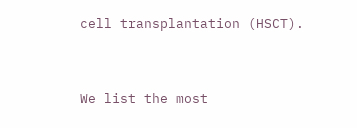cell transplantation (HSCT).




We list the most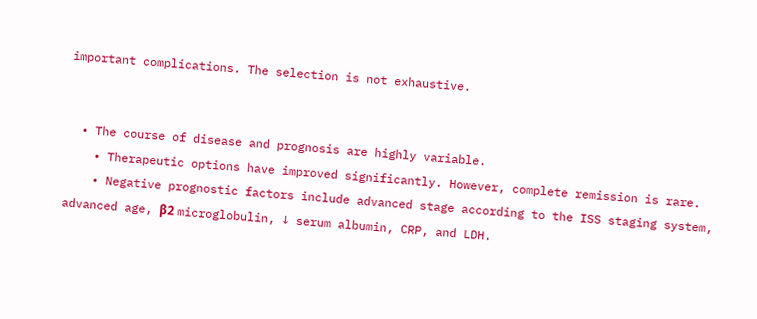important complications. The selection is not exhaustive.


  • The course of disease and prognosis are highly variable.
    • Therapeutic options have improved significantly. However, complete remission is rare.
    • Negative prognostic factors include advanced stage according to the ISS staging system, advanced age, β2 microglobulin, ↓ serum albumin, CRP, and LDH.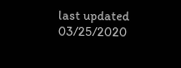last updated 03/25/2020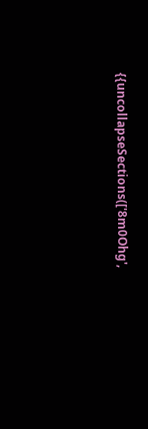{{uncollapseSections(['8m0Ohg',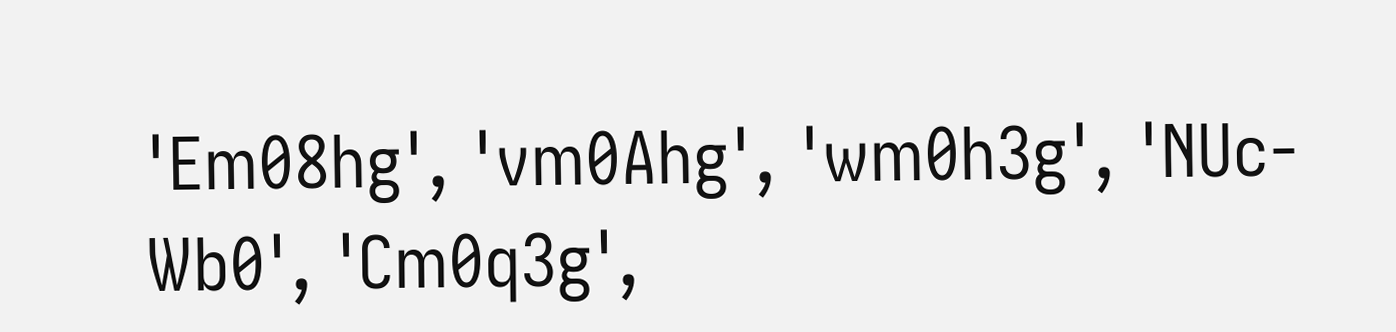'Em08hg', 'vm0Ahg', 'wm0h3g', 'NUc-Wb0', 'Cm0q3g',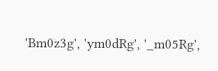'Bm0z3g', 'ym0dRg', '_m05Rg',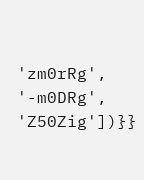'zm0rRg', '-m0DRg', 'Z50Zig'])}}